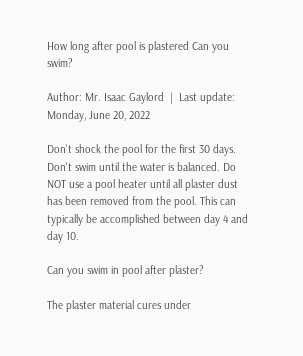How long after pool is plastered Can you swim?

Author: Mr. Isaac Gaylord  |  Last update: Monday, June 20, 2022

Don't shock the pool for the first 30 days. Don't swim until the water is balanced. Do NOT use a pool heater until all plaster dust has been removed from the pool. This can typically be accomplished between day 4 and day 10.

Can you swim in pool after plaster?

The plaster material cures under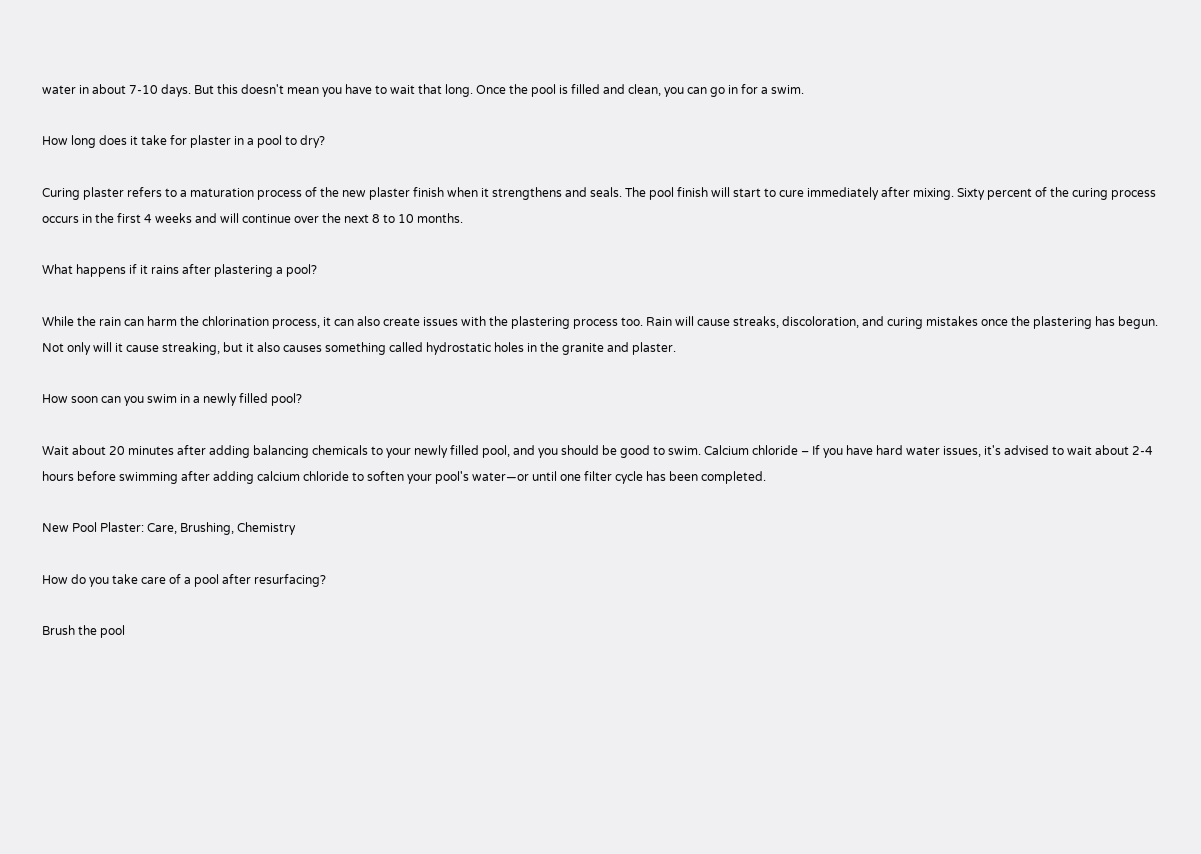water in about 7-10 days. But this doesn't mean you have to wait that long. Once the pool is filled and clean, you can go in for a swim.

How long does it take for plaster in a pool to dry?

Curing plaster refers to a maturation process of the new plaster finish when it strengthens and seals. The pool finish will start to cure immediately after mixing. Sixty percent of the curing process occurs in the first 4 weeks and will continue over the next 8 to 10 months.

What happens if it rains after plastering a pool?

While the rain can harm the chlorination process, it can also create issues with the plastering process too. Rain will cause streaks, discoloration, and curing mistakes once the plastering has begun. Not only will it cause streaking, but it also causes something called hydrostatic holes in the granite and plaster.

How soon can you swim in a newly filled pool?

Wait about 20 minutes after adding balancing chemicals to your newly filled pool, and you should be good to swim. Calcium chloride – If you have hard water issues, it's advised to wait about 2-4 hours before swimming after adding calcium chloride to soften your pool's water—or until one filter cycle has been completed.

New Pool Plaster: Care, Brushing, Chemistry

How do you take care of a pool after resurfacing?

Brush the pool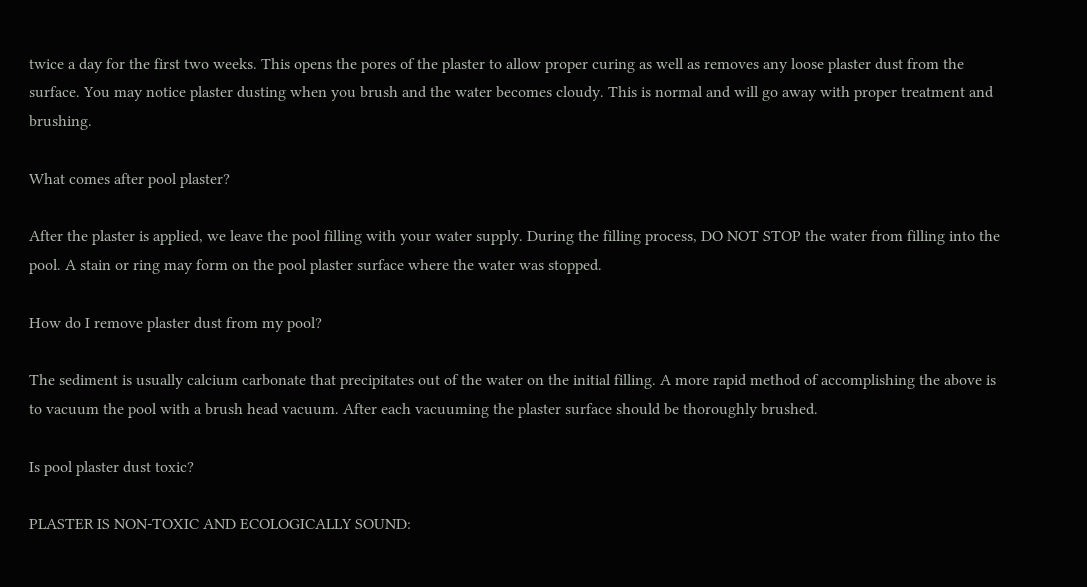twice a day for the first two weeks. This opens the pores of the plaster to allow proper curing as well as removes any loose plaster dust from the surface. You may notice plaster dusting when you brush and the water becomes cloudy. This is normal and will go away with proper treatment and brushing.

What comes after pool plaster?

After the plaster is applied, we leave the pool filling with your water supply. During the filling process, DO NOT STOP the water from filling into the pool. A stain or ring may form on the pool plaster surface where the water was stopped.

How do I remove plaster dust from my pool?

The sediment is usually calcium carbonate that precipitates out of the water on the initial filling. A more rapid method of accomplishing the above is to vacuum the pool with a brush head vacuum. After each vacuuming the plaster surface should be thoroughly brushed.

Is pool plaster dust toxic?

PLASTER IS NON-TOXIC AND ECOLOGICALLY SOUND: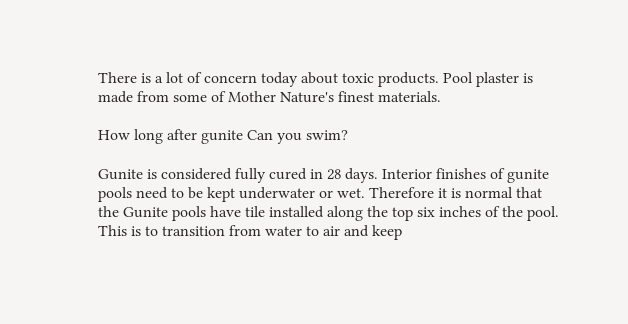There is a lot of concern today about toxic products. Pool plaster is made from some of Mother Nature's finest materials.

How long after gunite Can you swim?

Gunite is considered fully cured in 28 days. Interior finishes of gunite pools need to be kept underwater or wet. Therefore it is normal that the Gunite pools have tile installed along the top six inches of the pool. This is to transition from water to air and keep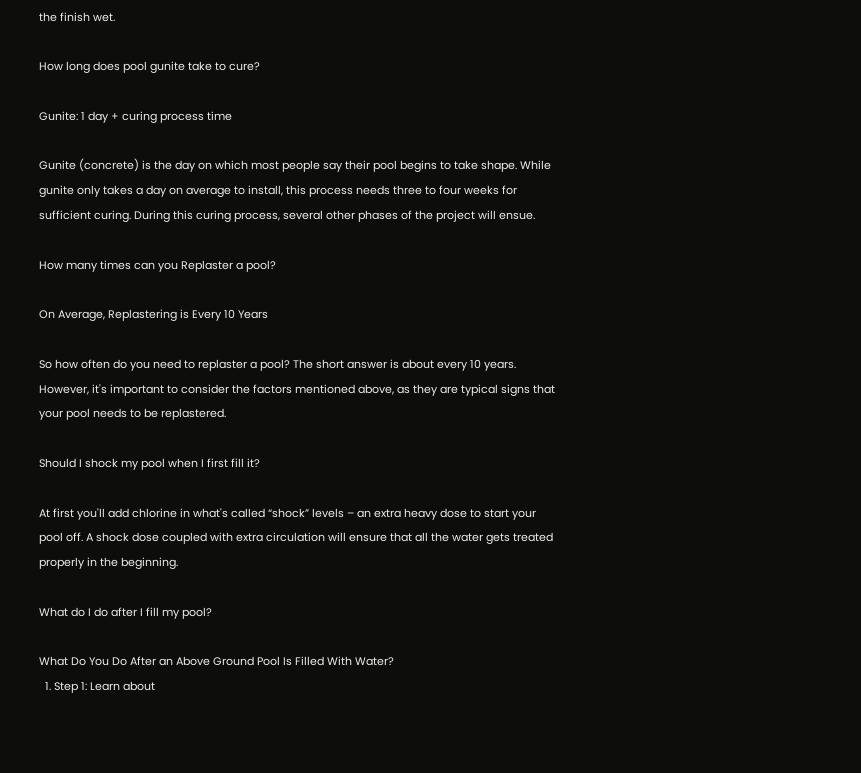the finish wet.

How long does pool gunite take to cure?

Gunite: 1 day + curing process time

Gunite (concrete) is the day on which most people say their pool begins to take shape. While gunite only takes a day on average to install, this process needs three to four weeks for sufficient curing. During this curing process, several other phases of the project will ensue.

How many times can you Replaster a pool?

On Average, Replastering is Every 10 Years

So how often do you need to replaster a pool? The short answer is about every 10 years. However, it's important to consider the factors mentioned above, as they are typical signs that your pool needs to be replastered.

Should I shock my pool when I first fill it?

At first you'll add chlorine in what's called “shock” levels – an extra heavy dose to start your pool off. A shock dose coupled with extra circulation will ensure that all the water gets treated properly in the beginning.

What do I do after I fill my pool?

What Do You Do After an Above Ground Pool Is Filled With Water?
  1. Step 1: Learn about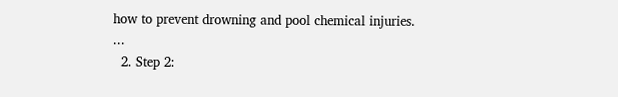how to prevent drowning and pool chemical injuries. ...
  2. Step 2: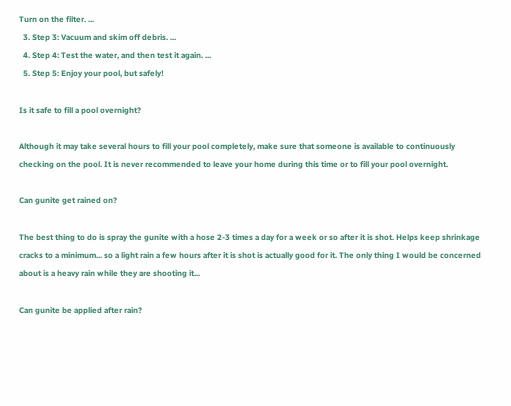Turn on the filter. ...
  3. Step 3: Vacuum and skim off debris. ...
  4. Step 4: Test the water, and then test it again. ...
  5. Step 5: Enjoy your pool, but safely!

Is it safe to fill a pool overnight?

Although it may take several hours to fill your pool completely, make sure that someone is available to continuously checking on the pool. It is never recommended to leave your home during this time or to fill your pool overnight.

Can gunite get rained on?

The best thing to do is spray the gunite with a hose 2-3 times a day for a week or so after it is shot. Helps keep shrinkage cracks to a minimum... so a light rain a few hours after it is shot is actually good for it. The only thing I would be concerned about is a heavy rain while they are shooting it...

Can gunite be applied after rain?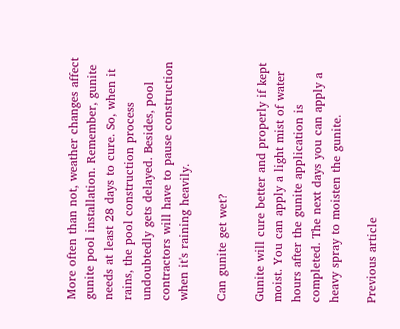More often than not, weather changes affect gunite pool installation. Remember, gunite needs at least 28 days to cure. So, when it rains, the pool construction process undoubtedly gets delayed. Besides, pool contractors will have to pause construction when it's raining heavily.

Can gunite get wet?

Gunite will cure better and properly if kept moist. You can apply a light mist of water hours after the gunite application is completed. The next days you can apply a heavy spray to moisten the gunite.

Previous article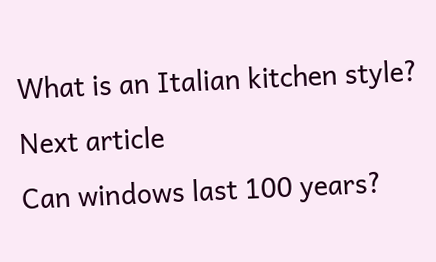What is an Italian kitchen style?
Next article
Can windows last 100 years?